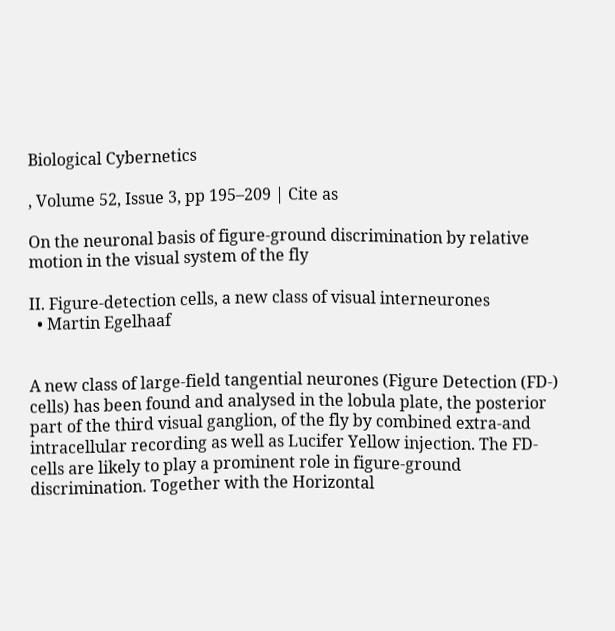Biological Cybernetics

, Volume 52, Issue 3, pp 195–209 | Cite as

On the neuronal basis of figure-ground discrimination by relative motion in the visual system of the fly

II. Figure-detection cells, a new class of visual interneurones
  • Martin Egelhaaf


A new class of large-field tangential neurones (Figure Detection (FD-) cells) has been found and analysed in the lobula plate, the posterior part of the third visual ganglion, of the fly by combined extra-and intracellular recording as well as Lucifer Yellow injection. The FD-cells are likely to play a prominent role in figure-ground discrimination. Together with the Horizontal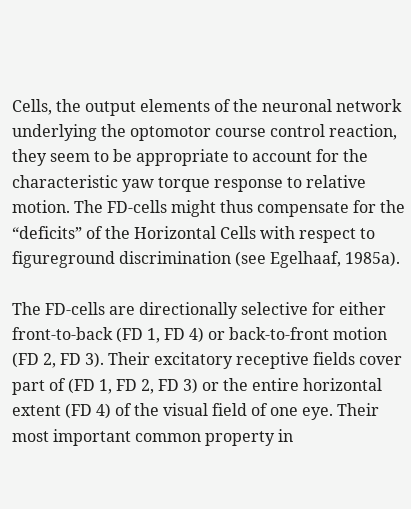Cells, the output elements of the neuronal network underlying the optomotor course control reaction, they seem to be appropriate to account for the characteristic yaw torque response to relative motion. The FD-cells might thus compensate for the “deficits” of the Horizontal Cells with respect to figureground discrimination (see Egelhaaf, 1985a).

The FD-cells are directionally selective for either front-to-back (FD 1, FD 4) or back-to-front motion (FD 2, FD 3). Their excitatory receptive fields cover part of (FD 1, FD 2, FD 3) or the entire horizontal extent (FD 4) of the visual field of one eye. Their most important common property in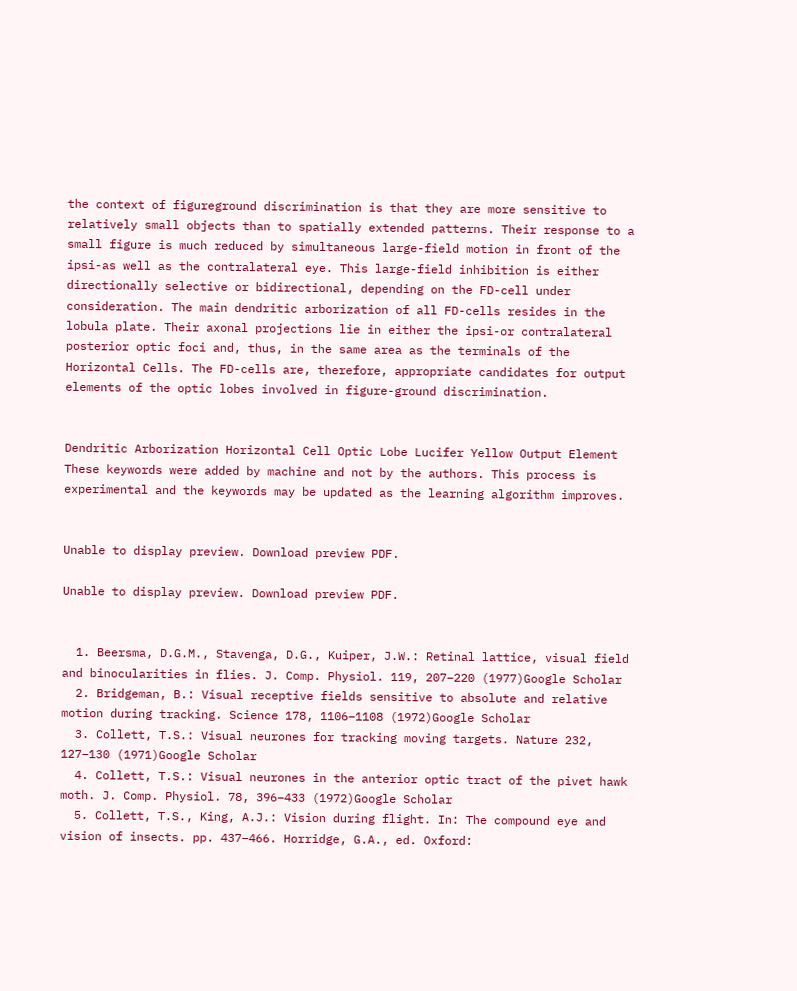the context of figureground discrimination is that they are more sensitive to relatively small objects than to spatially extended patterns. Their response to a small figure is much reduced by simultaneous large-field motion in front of the ipsi-as well as the contralateral eye. This large-field inhibition is either directionally selective or bidirectional, depending on the FD-cell under consideration. The main dendritic arborization of all FD-cells resides in the lobula plate. Their axonal projections lie in either the ipsi-or contralateral posterior optic foci and, thus, in the same area as the terminals of the Horizontal Cells. The FD-cells are, therefore, appropriate candidates for output elements of the optic lobes involved in figure-ground discrimination.


Dendritic Arborization Horizontal Cell Optic Lobe Lucifer Yellow Output Element
These keywords were added by machine and not by the authors. This process is experimental and the keywords may be updated as the learning algorithm improves.


Unable to display preview. Download preview PDF.

Unable to display preview. Download preview PDF.


  1. Beersma, D.G.M., Stavenga, D.G., Kuiper, J.W.: Retinal lattice, visual field and binocularities in flies. J. Comp. Physiol. 119, 207–220 (1977)Google Scholar
  2. Bridgeman, B.: Visual receptive fields sensitive to absolute and relative motion during tracking. Science 178, 1106–1108 (1972)Google Scholar
  3. Collett, T.S.: Visual neurones for tracking moving targets. Nature 232, 127–130 (1971)Google Scholar
  4. Collett, T.S.: Visual neurones in the anterior optic tract of the pivet hawk moth. J. Comp. Physiol. 78, 396–433 (1972)Google Scholar
  5. Collett, T.S., King, A.J.: Vision during flight. In: The compound eye and vision of insects. pp. 437–466. Horridge, G.A., ed. Oxford: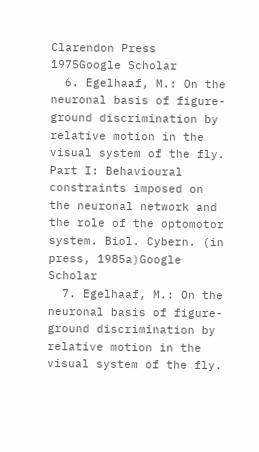Clarendon Press 1975Google Scholar
  6. Egelhaaf, M.: On the neuronal basis of figure-ground discrimination by relative motion in the visual system of the fly. Part I: Behavioural constraints imposed on the neuronal network and the role of the optomotor system. Biol. Cybern. (in press, 1985a)Google Scholar
  7. Egelhaaf, M.: On the neuronal basis of figure-ground discrimination by relative motion in the visual system of the fly.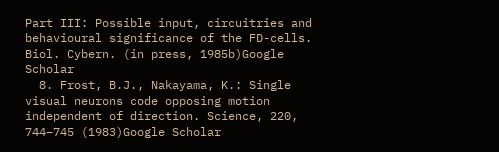Part III: Possible input, circuitries and behavioural significance of the FD-cells. Biol. Cybern. (in press, 1985b)Google Scholar
  8. Frost, B.J., Nakayama, K.: Single visual neurons code opposing motion independent of direction. Science, 220, 744–745 (1983)Google Scholar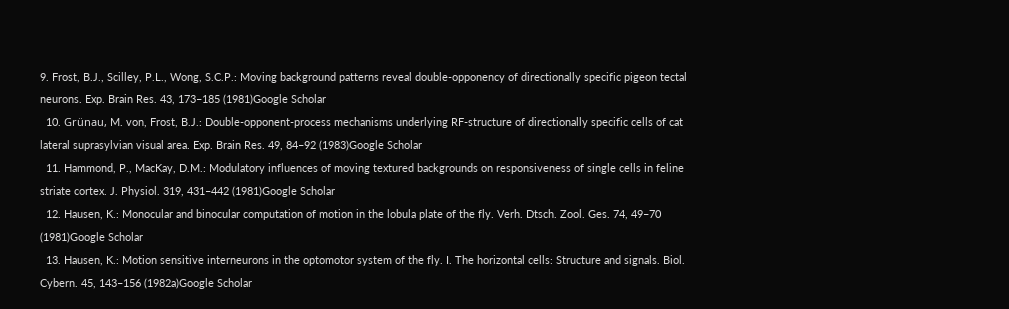9. Frost, B.J., Scilley, P.L., Wong, S.C.P.: Moving background patterns reveal double-opponency of directionally specific pigeon tectal neurons. Exp. Brain Res. 43, 173–185 (1981)Google Scholar
  10. Grünau, M. von, Frost, B.J.: Double-opponent-process mechanisms underlying RF-structure of directionally specific cells of cat lateral suprasylvian visual area. Exp. Brain Res. 49, 84–92 (1983)Google Scholar
  11. Hammond, P., MacKay, D.M.: Modulatory influences of moving textured backgrounds on responsiveness of single cells in feline striate cortex. J. Physiol. 319, 431–442 (1981)Google Scholar
  12. Hausen, K.: Monocular and binocular computation of motion in the lobula plate of the fly. Verh. Dtsch. Zool. Ges. 74, 49–70 (1981)Google Scholar
  13. Hausen, K.: Motion sensitive interneurons in the optomotor system of the fly. I. The horizontal cells: Structure and signals. Biol. Cybern. 45, 143–156 (1982a)Google Scholar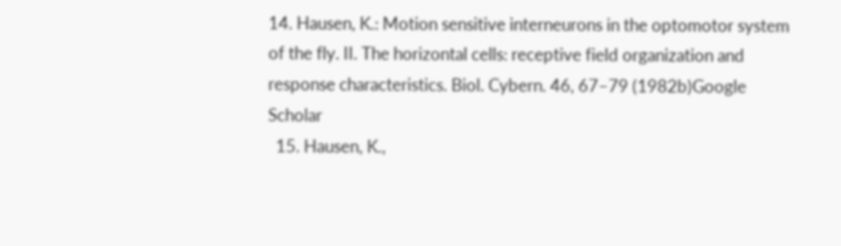14. Hausen, K.: Motion sensitive interneurons in the optomotor system of the fly. II. The horizontal cells: receptive field organization and response characteristics. Biol. Cybern. 46, 67–79 (1982b)Google Scholar
  15. Hausen, K.,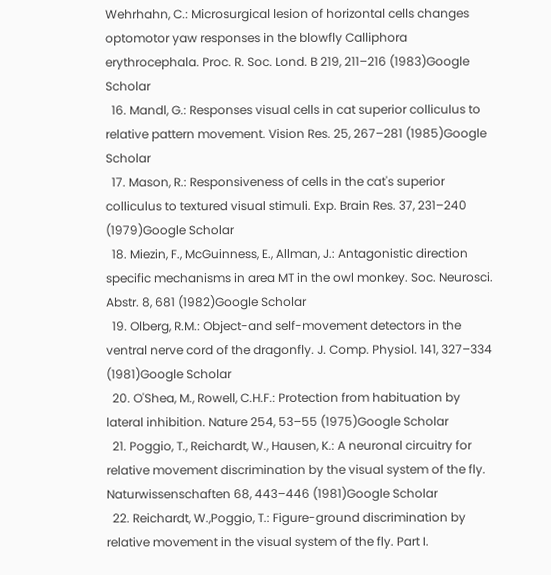Wehrhahn, C.: Microsurgical lesion of horizontal cells changes optomotor yaw responses in the blowfly Calliphora erythrocephala. Proc. R. Soc. Lond. B 219, 211–216 (1983)Google Scholar
  16. Mandl, G.: Responses visual cells in cat superior colliculus to relative pattern movement. Vision Res. 25, 267–281 (1985)Google Scholar
  17. Mason, R.: Responsiveness of cells in the cat's superior colliculus to textured visual stimuli. Exp. Brain Res. 37, 231–240 (1979)Google Scholar
  18. Miezin, F., McGuinness, E., Allman, J.: Antagonistic direction specific mechanisms in area MT in the owl monkey. Soc. Neurosci. Abstr. 8, 681 (1982)Google Scholar
  19. Olberg, R.M.: Object-and self-movement detectors in the ventral nerve cord of the dragonfly. J. Comp. Physiol. 141, 327–334 (1981)Google Scholar
  20. O'Shea, M., Rowell, C.H.F.: Protection from habituation by lateral inhibition. Nature 254, 53–55 (1975)Google Scholar
  21. Poggio, T., Reichardt, W., Hausen, K.: A neuronal circuitry for relative movement discrimination by the visual system of the fly. Naturwissenschaften 68, 443–446 (1981)Google Scholar
  22. Reichardt, W.,Poggio, T.: Figure-ground discrimination by relative movement in the visual system of the fly. Part I.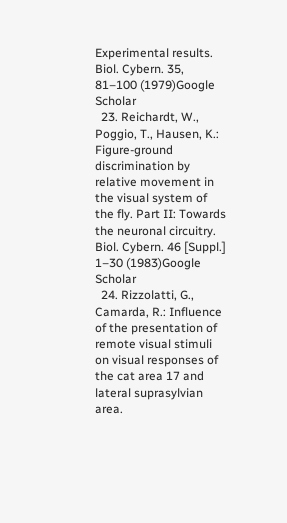Experimental results. Biol. Cybern. 35, 81–100 (1979)Google Scholar
  23. Reichardt, W., Poggio, T., Hausen, K.: Figure-ground discrimination by relative movement in the visual system of the fly. Part II: Towards the neuronal circuitry. Biol. Cybern. 46 [Suppl.] 1–30 (1983)Google Scholar
  24. Rizzolatti, G., Camarda, R.: Influence of the presentation of remote visual stimuli on visual responses of the cat area 17 and lateral suprasylvian area.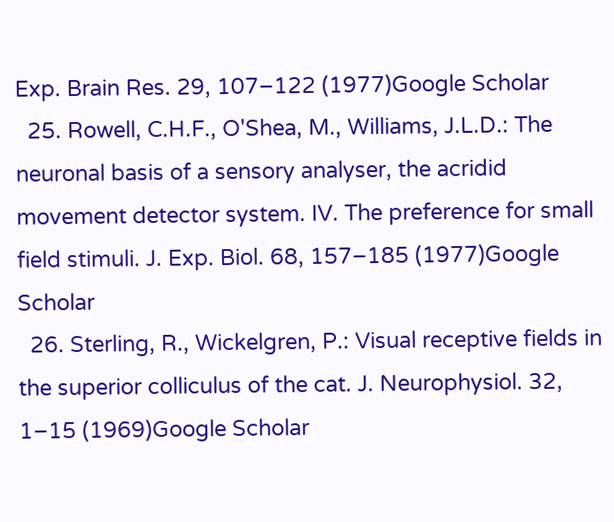Exp. Brain Res. 29, 107–122 (1977)Google Scholar
  25. Rowell, C.H.F., O'Shea, M., Williams, J.L.D.: The neuronal basis of a sensory analyser, the acridid movement detector system. IV. The preference for small field stimuli. J. Exp. Biol. 68, 157–185 (1977)Google Scholar
  26. Sterling, R., Wickelgren, P.: Visual receptive fields in the superior colliculus of the cat. J. Neurophysiol. 32, 1–15 (1969)Google Scholar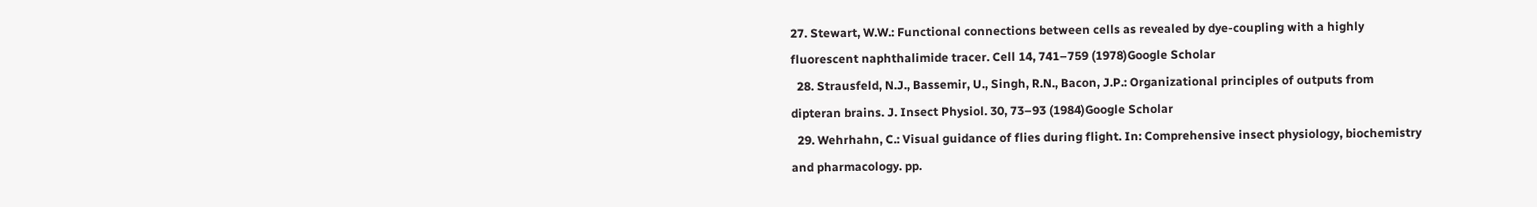27. Stewart, W.W.: Functional connections between cells as revealed by dye-coupling with a highly fluorescent naphthalimide tracer. Cell 14, 741–759 (1978)Google Scholar
  28. Strausfeld, N.J., Bassemir, U., Singh, R.N., Bacon, J.P.: Organizational principles of outputs from dipteran brains. J. Insect Physiol. 30, 73–93 (1984)Google Scholar
  29. Wehrhahn, C.: Visual guidance of flies during flight. In: Comprehensive insect physiology, biochemistry and pharmacology. pp.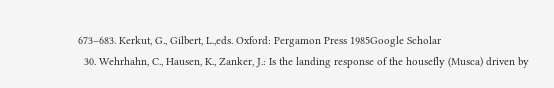673–683. Kerkut, G., Gilbert, L.,eds. Oxford: Pergamon Press 1985Google Scholar
  30. Wehrhahn, C., Hausen, K., Zanker, J.: Is the landing response of the housefly (Musca) driven by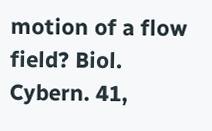motion of a flow field? Biol. Cybern. 41,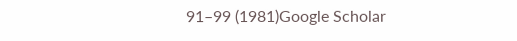91–99 (1981)Google Scholar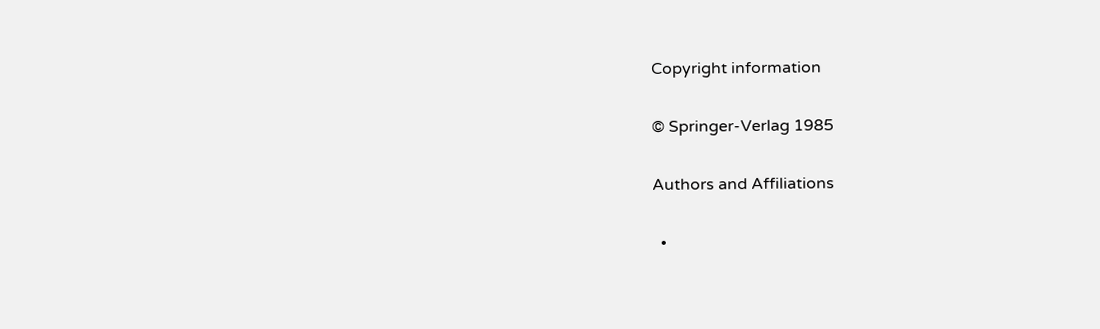Copyright information

© Springer-Verlag 1985

Authors and Affiliations

  •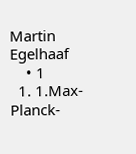Martin Egelhaaf
    • 1
  1. 1.Max-Planck-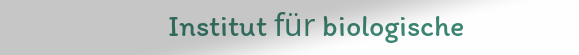Institut für biologische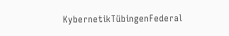KybernetikTübingenFederal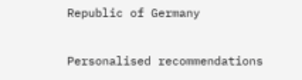Republic of Germany

Personalised recommendations